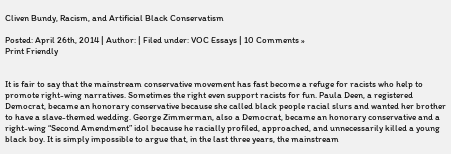Cliven Bundy, Racism, and Artificial Black Conservatism

Posted: April 26th, 2014 | Author: | Filed under: VOC Essays | 10 Comments »
Print Friendly


It is fair to say that the mainstream conservative movement has fast become a refuge for racists who help to promote right-wing narratives. Sometimes the right even support racists for fun. Paula Deen, a registered Democrat, became an honorary conservative because she called black people racial slurs and wanted her brother to have a slave-themed wedding. George Zimmerman, also a Democrat, became an honorary conservative and a right-wing “Second Amendment” idol because he racially profiled, approached, and unnecessarily killed a young black boy. It is simply impossible to argue that, in the last three years, the mainstream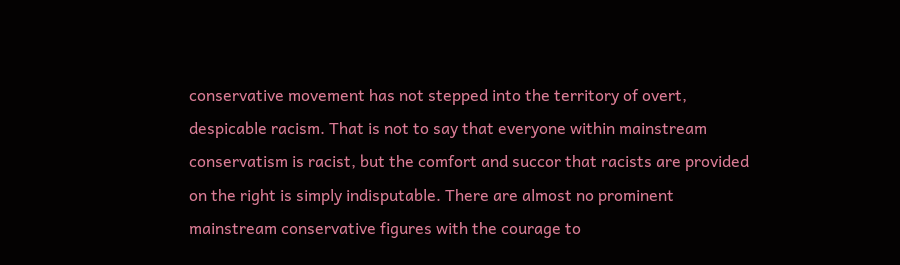conservative movement has not stepped into the territory of overt, despicable racism. That is not to say that everyone within mainstream conservatism is racist, but the comfort and succor that racists are provided on the right is simply indisputable. There are almost no prominent mainstream conservative figures with the courage to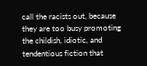call the racists out, because they are too busy promoting the childish, idiotic, and tendentious fiction that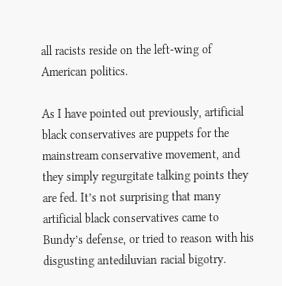all racists reside on the left-wing of American politics.

As I have pointed out previously, artificial black conservatives are puppets for the mainstream conservative movement, and they simply regurgitate talking points they are fed. It’s not surprising that many artificial black conservatives came to Bundy’s defense, or tried to reason with his disgusting antediluvian racial bigotry.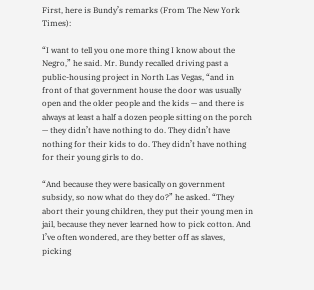First, here is Bundy’s remarks (From The New York Times):

“I want to tell you one more thing I know about the Negro,” he said. Mr. Bundy recalled driving past a public-housing project in North Las Vegas, “and in front of that government house the door was usually open and the older people and the kids — and there is always at least a half a dozen people sitting on the porch — they didn’t have nothing to do. They didn’t have nothing for their kids to do. They didn’t have nothing for their young girls to do.

“And because they were basically on government subsidy, so now what do they do?” he asked. “They abort their young children, they put their young men in jail, because they never learned how to pick cotton. And I’ve often wondered, are they better off as slaves, picking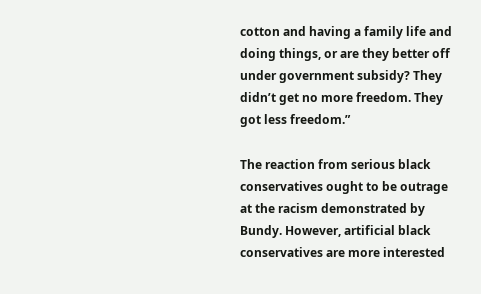cotton and having a family life and doing things, or are they better off under government subsidy? They didn’t get no more freedom. They got less freedom.”

The reaction from serious black conservatives ought to be outrage at the racism demonstrated by Bundy. However, artificial black conservatives are more interested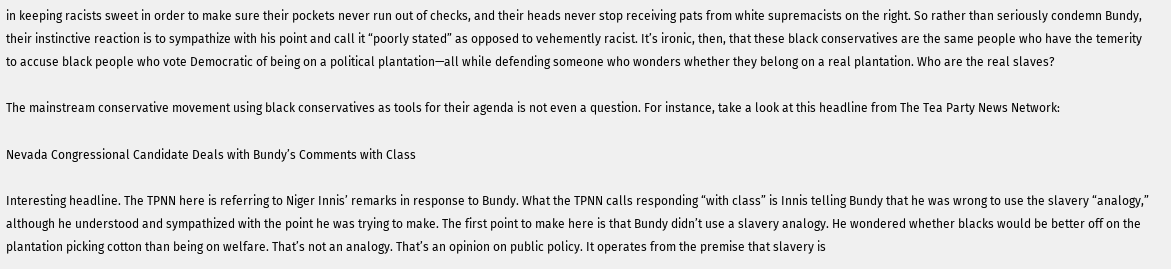in keeping racists sweet in order to make sure their pockets never run out of checks, and their heads never stop receiving pats from white supremacists on the right. So rather than seriously condemn Bundy, their instinctive reaction is to sympathize with his point and call it “poorly stated” as opposed to vehemently racist. It’s ironic, then, that these black conservatives are the same people who have the temerity to accuse black people who vote Democratic of being on a political plantation—all while defending someone who wonders whether they belong on a real plantation. Who are the real slaves?

The mainstream conservative movement using black conservatives as tools for their agenda is not even a question. For instance, take a look at this headline from The Tea Party News Network:

Nevada Congressional Candidate Deals with Bundy’s Comments with Class

Interesting headline. The TPNN here is referring to Niger Innis’ remarks in response to Bundy. What the TPNN calls responding “with class” is Innis telling Bundy that he was wrong to use the slavery “analogy,” although he understood and sympathized with the point he was trying to make. The first point to make here is that Bundy didn’t use a slavery analogy. He wondered whether blacks would be better off on the plantation picking cotton than being on welfare. That’s not an analogy. That’s an opinion on public policy. It operates from the premise that slavery is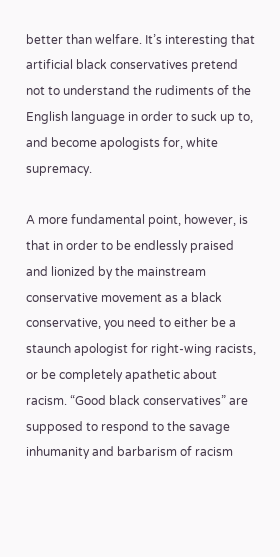better than welfare. It’s interesting that artificial black conservatives pretend not to understand the rudiments of the English language in order to suck up to, and become apologists for, white supremacy.

A more fundamental point, however, is that in order to be endlessly praised and lionized by the mainstream conservative movement as a black conservative, you need to either be a staunch apologist for right-wing racists, or be completely apathetic about racism. “Good black conservatives” are supposed to respond to the savage inhumanity and barbarism of racism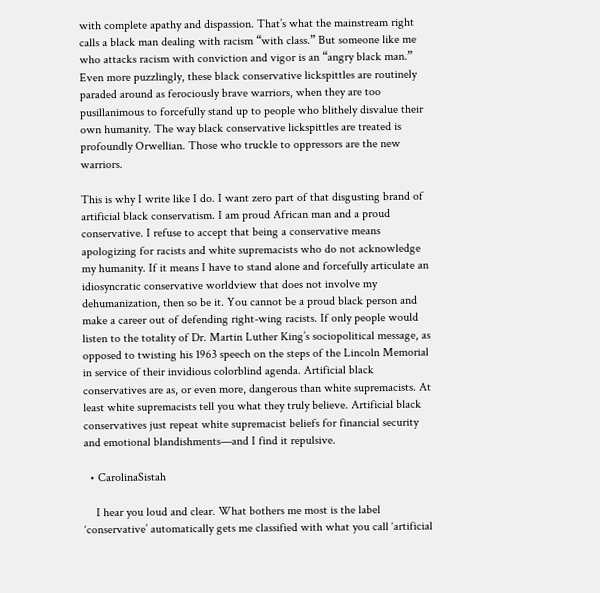with complete apathy and dispassion. That’s what the mainstream right calls a black man dealing with racism “with class.” But someone like me who attacks racism with conviction and vigor is an “angry black man.” Even more puzzlingly, these black conservative lickspittles are routinely paraded around as ferociously brave warriors, when they are too pusillanimous to forcefully stand up to people who blithely disvalue their own humanity. The way black conservative lickspittles are treated is profoundly Orwellian. Those who truckle to oppressors are the new warriors.

This is why I write like I do. I want zero part of that disgusting brand of artificial black conservatism. I am proud African man and a proud conservative. I refuse to accept that being a conservative means apologizing for racists and white supremacists who do not acknowledge my humanity. If it means I have to stand alone and forcefully articulate an idiosyncratic conservative worldview that does not involve my dehumanization, then so be it. You cannot be a proud black person and make a career out of defending right-wing racists. If only people would listen to the totality of Dr. Martin Luther King’s sociopolitical message, as opposed to twisting his 1963 speech on the steps of the Lincoln Memorial in service of their invidious colorblind agenda. Artificial black conservatives are as, or even more, dangerous than white supremacists. At least white supremacists tell you what they truly believe. Artificial black conservatives just repeat white supremacist beliefs for financial security and emotional blandishments—and I find it repulsive.

  • CarolinaSistah

    I hear you loud and clear. What bothers me most is the label ‘conservative’ automatically gets me classified with what you call ‘artificial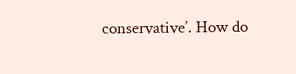conservative’. How do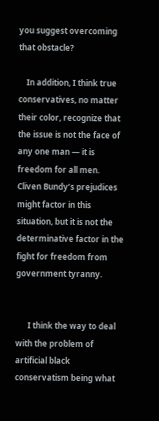you suggest overcoming that obstacle?

    In addition, I think true conservatives, no matter their color, recognize that the issue is not the face of any one man — it is freedom for all men. Cliven Bundy’s prejudices might factor in this situation, but it is not the determinative factor in the fight for freedom from government tyranny.


      I think the way to deal with the problem of artificial black conservatism being what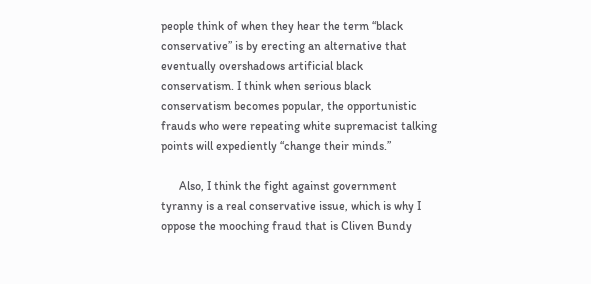people think of when they hear the term “black conservative” is by erecting an alternative that eventually overshadows artificial black conservatism. I think when serious black conservatism becomes popular, the opportunistic frauds who were repeating white supremacist talking points will expediently “change their minds.”

      Also, I think the fight against government tyranny is a real conservative issue, which is why I oppose the mooching fraud that is Cliven Bundy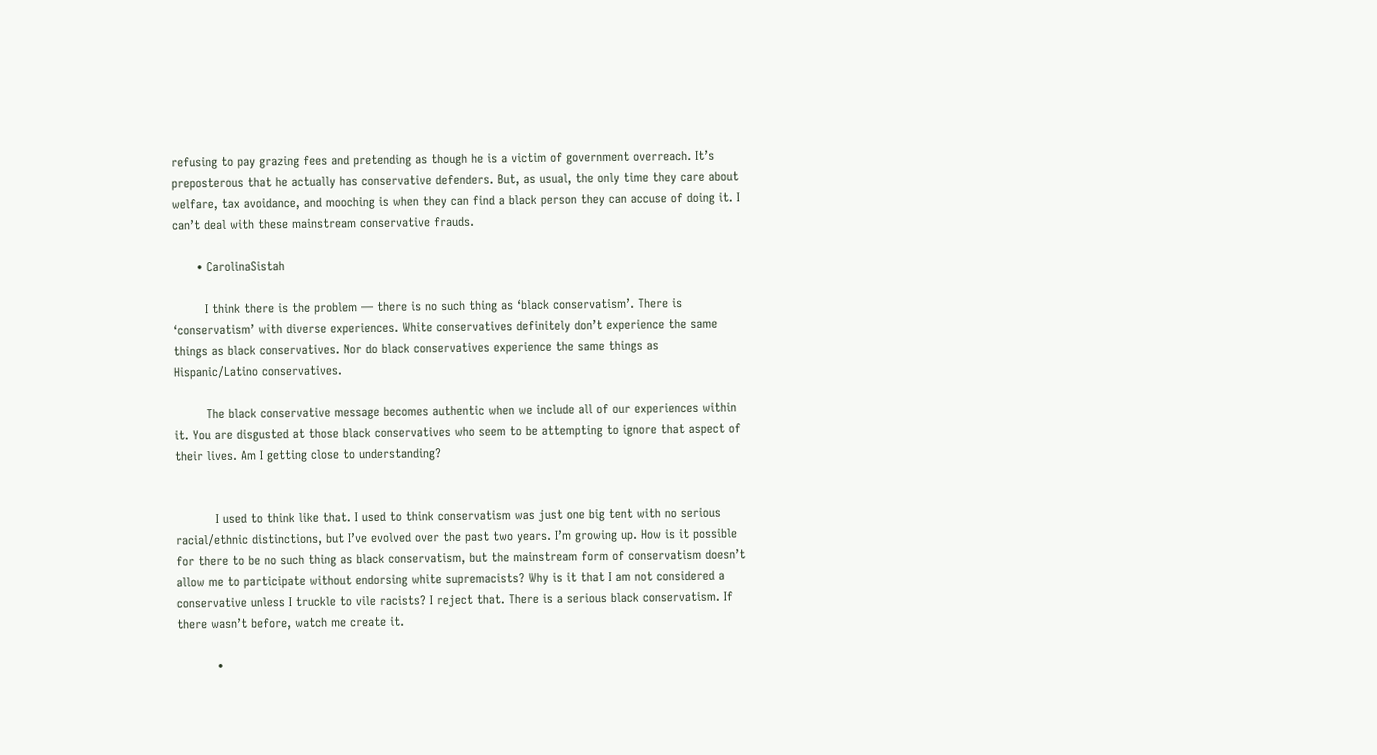refusing to pay grazing fees and pretending as though he is a victim of government overreach. It’s preposterous that he actually has conservative defenders. But, as usual, the only time they care about welfare, tax avoidance, and mooching is when they can find a black person they can accuse of doing it. I can’t deal with these mainstream conservative frauds.

      • CarolinaSistah

        I think there is the problem — there is no such thing as ‘black conservatism’. There is ‘conservatism’ with diverse experiences. White conservatives definitely don’t experience the same things as black conservatives. Nor do black conservatives experience the same things as Hispanic/Latino conservatives.

        The black conservative message becomes authentic when we include all of our experiences within it. You are disgusted at those black conservatives who seem to be attempting to ignore that aspect of their lives. Am I getting close to understanding?


          I used to think like that. I used to think conservatism was just one big tent with no serious racial/ethnic distinctions, but I’ve evolved over the past two years. I’m growing up. How is it possible for there to be no such thing as black conservatism, but the mainstream form of conservatism doesn’t allow me to participate without endorsing white supremacists? Why is it that I am not considered a conservative unless I truckle to vile racists? I reject that. There is a serious black conservatism. If there wasn’t before, watch me create it.

          •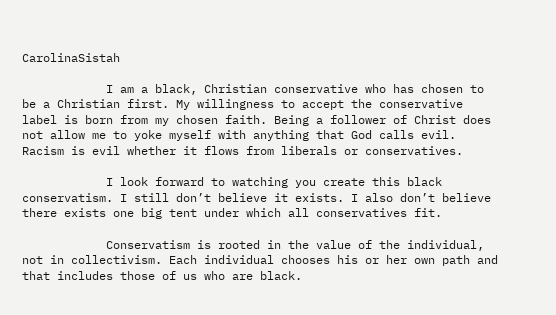CarolinaSistah

            I am a black, Christian conservative who has chosen to be a Christian first. My willingness to accept the conservative label is born from my chosen faith. Being a follower of Christ does not allow me to yoke myself with anything that God calls evil. Racism is evil whether it flows from liberals or conservatives.

            I look forward to watching you create this black conservatism. I still don’t believe it exists. I also don’t believe there exists one big tent under which all conservatives fit.

            Conservatism is rooted in the value of the individual, not in collectivism. Each individual chooses his or her own path and that includes those of us who are black.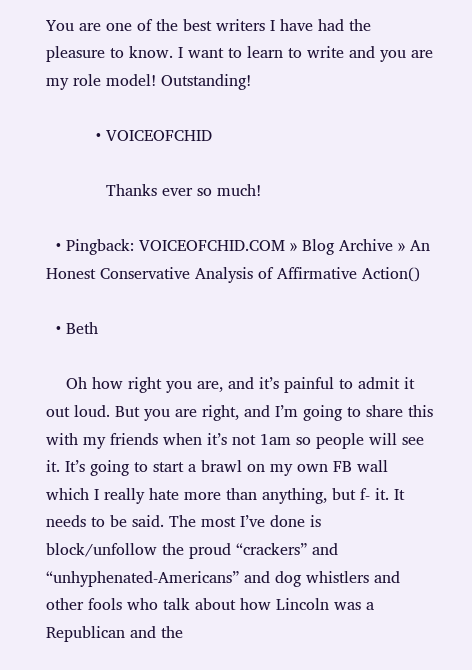You are one of the best writers I have had the pleasure to know. I want to learn to write and you are my role model! Outstanding!

          • VOICEOFCHID

            Thanks ever so much!

  • Pingback: VOICEOFCHID.COM » Blog Archive » An Honest Conservative Analysis of Affirmative Action()

  • Beth

    Oh how right you are, and it’s painful to admit it out loud. But you are right, and I’m going to share this with my friends when it’s not 1am so people will see it. It’s going to start a brawl on my own FB wall which I really hate more than anything, but f- it. It needs to be said. The most I’ve done is block/unfollow the proud “crackers” and “unhyphenated-Americans” and dog whistlers and other fools who talk about how Lincoln was a Republican and the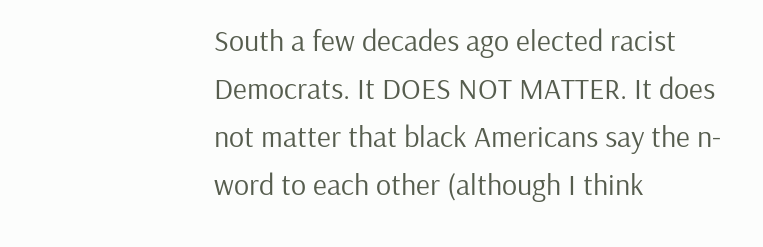South a few decades ago elected racist Democrats. It DOES NOT MATTER. It does not matter that black Americans say the n-word to each other (although I think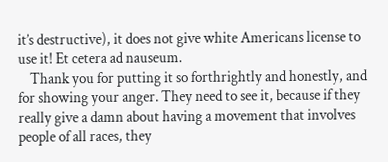it’s destructive), it does not give white Americans license to use it! Et cetera ad nauseum.
    Thank you for putting it so forthrightly and honestly, and for showing your anger. They need to see it, because if they really give a damn about having a movement that involves people of all races, they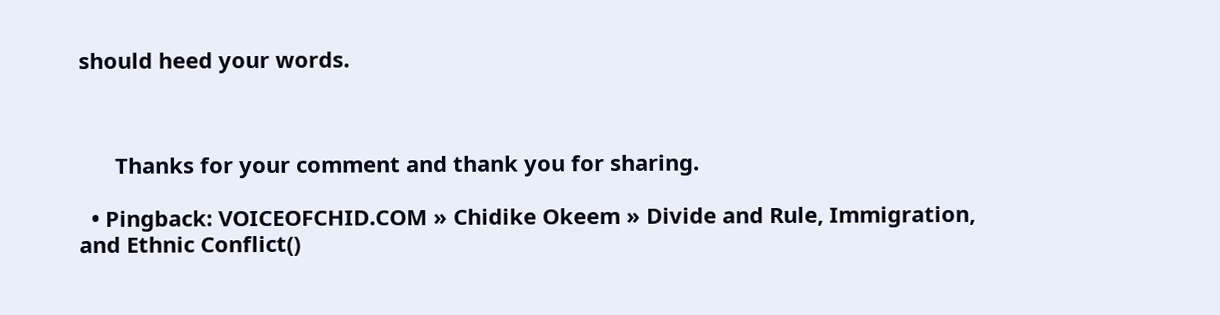should heed your words.



      Thanks for your comment and thank you for sharing.

  • Pingback: VOICEOFCHID.COM » Chidike Okeem » Divide and Rule, Immigration, and Ethnic Conflict()